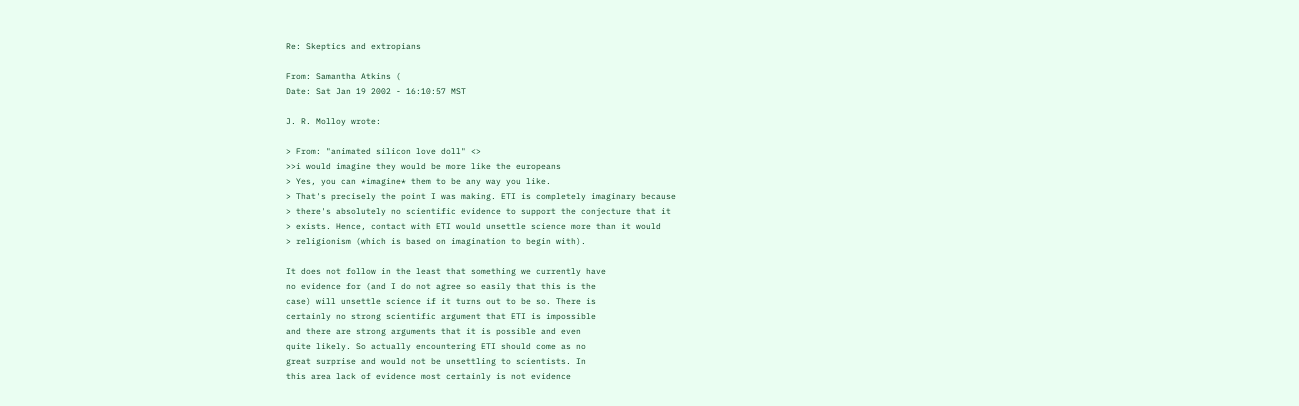Re: Skeptics and extropians

From: Samantha Atkins (
Date: Sat Jan 19 2002 - 16:10:57 MST

J. R. Molloy wrote:

> From: "animated silicon love doll" <>
>>i would imagine they would be more like the europeans
> Yes, you can *imagine* them to be any way you like.
> That's precisely the point I was making. ETI is completely imaginary because
> there's absolutely no scientific evidence to support the conjecture that it
> exists. Hence, contact with ETI would unsettle science more than it would
> religionism (which is based on imagination to begin with).

It does not follow in the least that something we currently have
no evidence for (and I do not agree so easily that this is the
case) will unsettle science if it turns out to be so. There is
certainly no strong scientific argument that ETI is impossible
and there are strong arguments that it is possible and even
quite likely. So actually encountering ETI should come as no
great surprise and would not be unsettling to scientists. In
this area lack of evidence most certainly is not evidence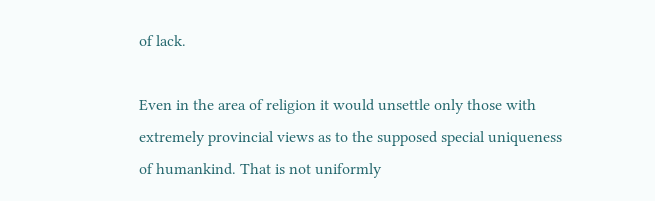of lack.

Even in the area of religion it would unsettle only those with
extremely provincial views as to the supposed special uniqueness
of humankind. That is not uniformly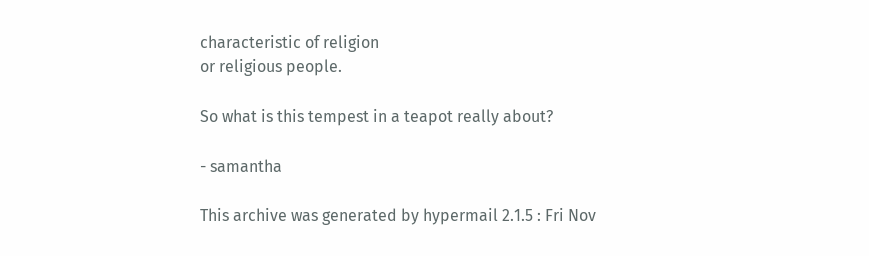characteristic of religion
or religious people.

So what is this tempest in a teapot really about?

- samantha

This archive was generated by hypermail 2.1.5 : Fri Nov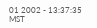01 2002 - 13:37:35 MST